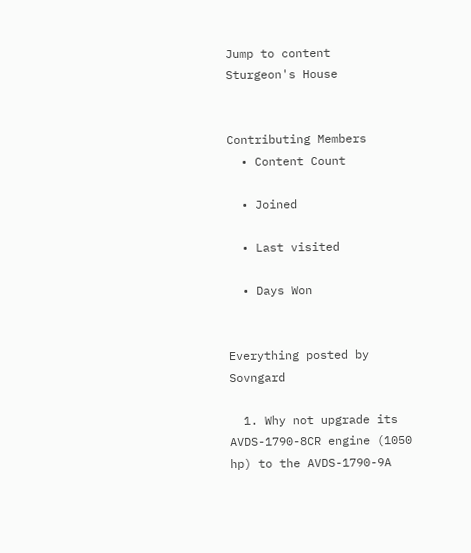Jump to content
Sturgeon's House


Contributing Members
  • Content Count

  • Joined

  • Last visited

  • Days Won


Everything posted by Sovngard

  1. Why not upgrade its AVDS-1790-8CR engine (1050 hp) to the AVDS-1790-9A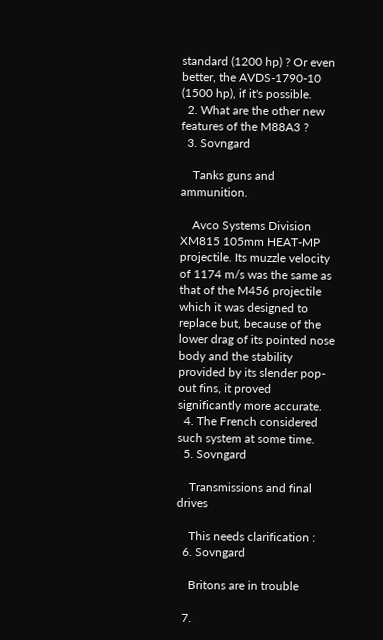standard (1200 hp) ? Or even better, the AVDS-1790-10 (1500 hp), if it's possible.
  2. What are the other new features of the M88A3 ?
  3. Sovngard

    Tanks guns and ammunition.

    Avco Systems Division XM815 105mm HEAT-MP projectile. Its muzzle velocity of 1174 m/s was the same as that of the M456 projectile which it was designed to replace but, because of the lower drag of its pointed nose body and the stability provided by its slender pop-out fins, it proved significantly more accurate.
  4. The French considered such system at some time.
  5. Sovngard

    Transmissions and final drives

    This needs clarification :
  6. Sovngard

    Britons are in trouble

  7.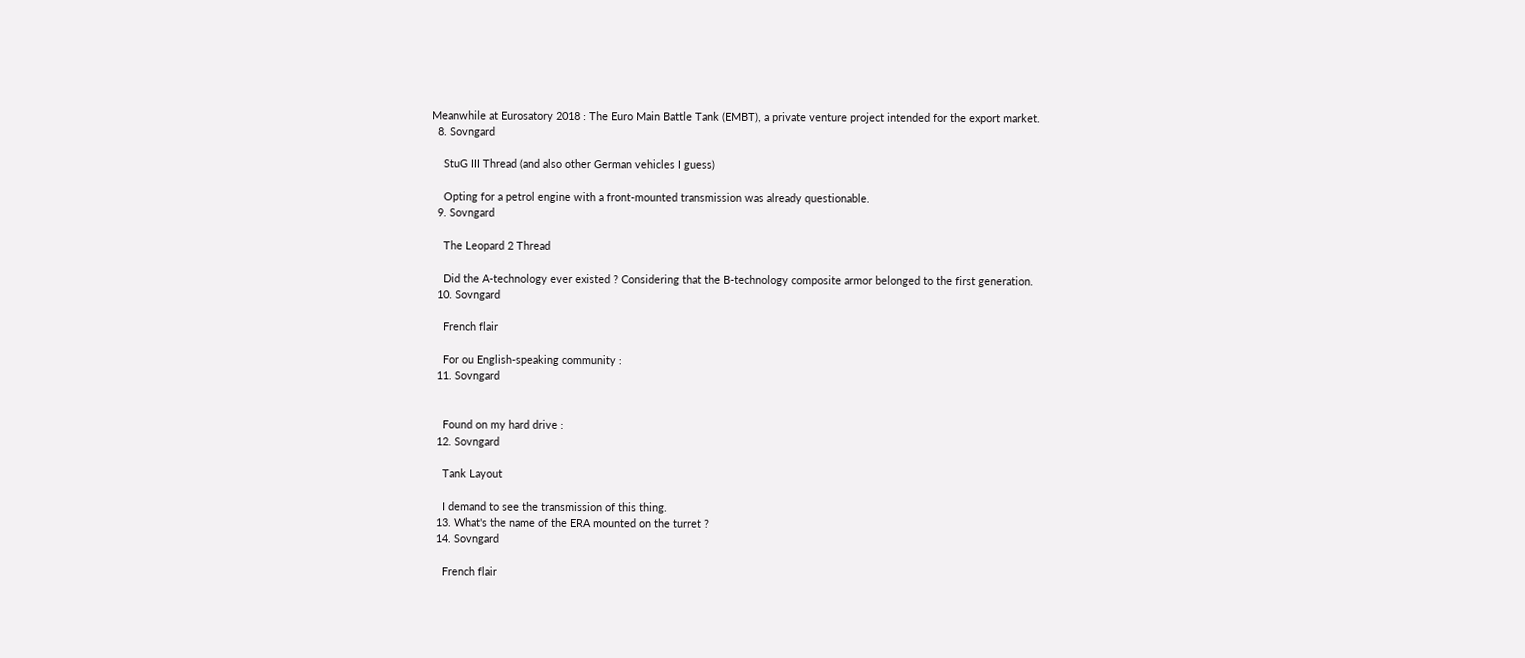Meanwhile at Eurosatory 2018 : The Euro Main Battle Tank (EMBT), a private venture project intended for the export market.
  8. Sovngard

    StuG III Thread (and also other German vehicles I guess)

    Opting for a petrol engine with a front-mounted transmission was already questionable.
  9. Sovngard

    The Leopard 2 Thread

    Did the A-technology ever existed ? Considering that the B-technology composite armor belonged to the first generation.
  10. Sovngard

    French flair

    For ou English-speaking community :
  11. Sovngard


    Found on my hard drive :
  12. Sovngard

    Tank Layout

    I demand to see the transmission of this thing.
  13. What's the name of the ERA mounted on the turret ?
  14. Sovngard

    French flair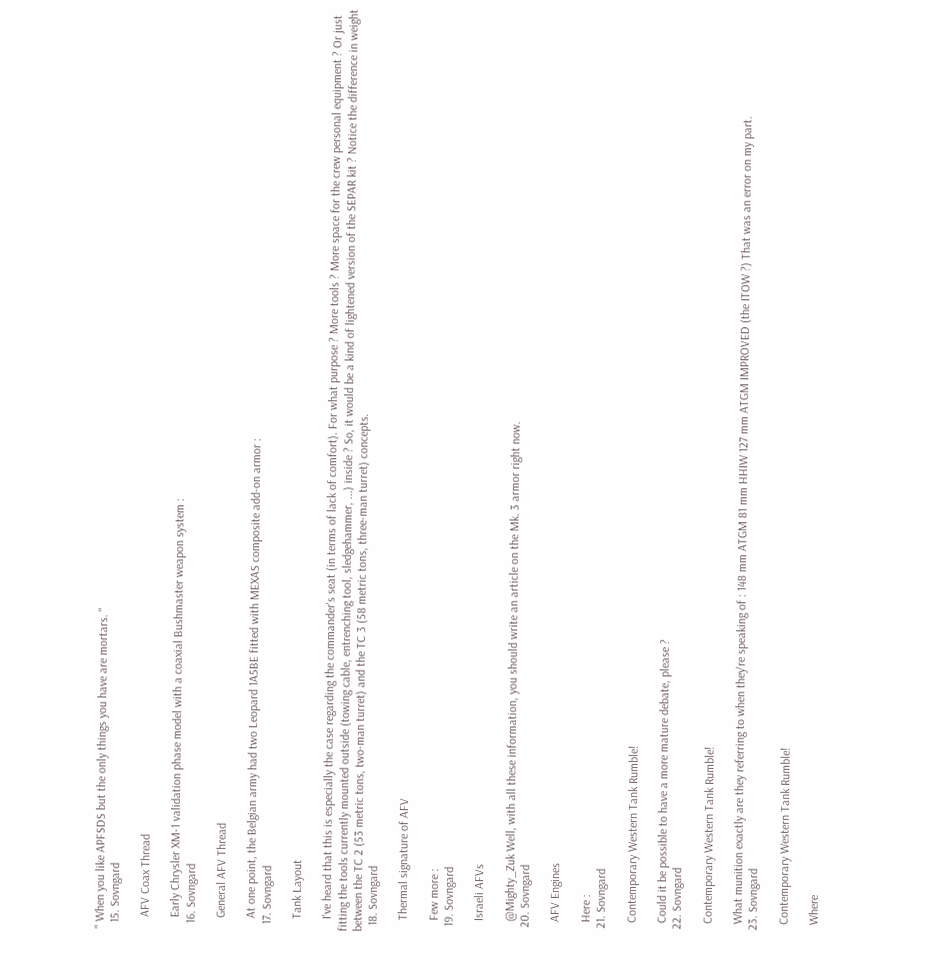" When you like APFSDS but the only things you have are mortars. "
  15. Sovngard

    AFV Coax Thread

    Early Chrysler XM-1 validation phase model with a coaxial Bushmaster weapon system :
  16. Sovngard

    General AFV Thread

    At one point, the Belgian army had two Leopard 1A5BE fitted with MEXAS composite add-on armor :
  17. Sovngard

    Tank Layout

    I've heard that this is especially the case regarding the commander's seat (in terms of lack of comfort). For what purpose ? More tools ? More space for the crew personal equipment ? Or just fitting the tools currently mounted outside (towing cable, entrenching tool, sledgehammer, ...) inside ? So, it would be a kind of lightened version of the SEPAR kit ? Notice the difference in weight between the TC 2 (53 metric tons, two-man turret) and the TC 3 (58 metric tons, three-man turret) concepts.
  18. Sovngard

    Thermal signature of AFV

    Few more :
  19. Sovngard

    Israeli AFVs

    @Mighty_Zuk Well, with all these information, you should write an article on the Mk. 3 armor right now.
  20. Sovngard

    AFV Engines

    Here :
  21. Sovngard

    Contemporary Western Tank Rumble!

    Could it be possible to have a more mature debate, please ?
  22. Sovngard

    Contemporary Western Tank Rumble!

    What munition exactly are they referring to when they're speaking of : 148 mm ATGM 81 mm HHIW 127 mm ATGM IMPROVED (the ITOW ?) That was an error on my part.
  23. Sovngard

    Contemporary Western Tank Rumble!

    Where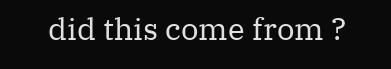did this come from ?